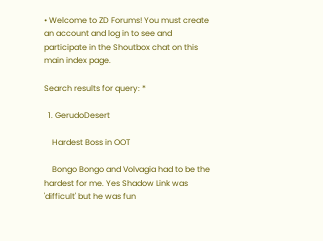• Welcome to ZD Forums! You must create an account and log in to see and participate in the Shoutbox chat on this main index page.

Search results for query: *

  1. GerudoDesert

    Hardest Boss in OOT

    Bongo Bongo and Volvagia had to be the hardest for me. Yes Shadow Link was 'difficult' but he was fun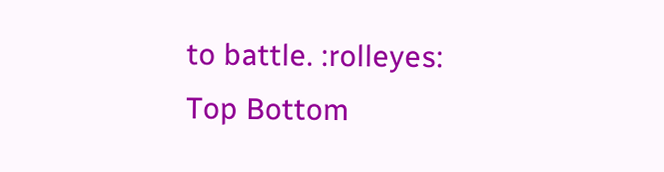to battle. :rolleyes:
Top Bottom